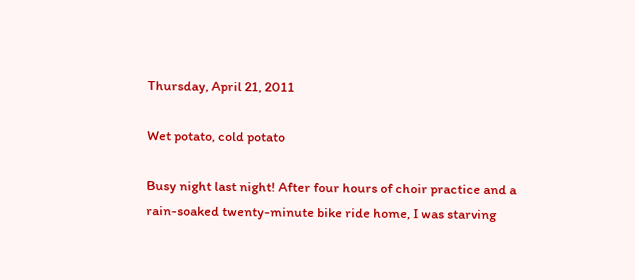Thursday, April 21, 2011

Wet potato, cold potato

Busy night last night! After four hours of choir practice and a rain-soaked twenty-minute bike ride home, I was starving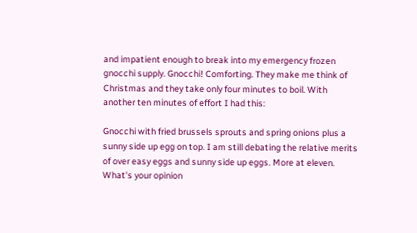and impatient enough to break into my emergency frozen gnocchi supply. Gnocchi! Comforting. They make me think of Christmas and they take only four minutes to boil. With another ten minutes of effort I had this:

Gnocchi with fried brussels sprouts and spring onions plus a sunny side up egg on top. I am still debating the relative merits of over easy eggs and sunny side up eggs. More at eleven. What's your opinion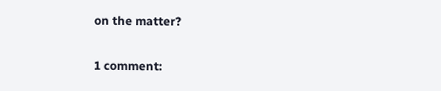on the matter?

1 comment: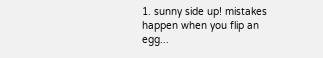1. sunny side up! mistakes happen when you flip an egg...